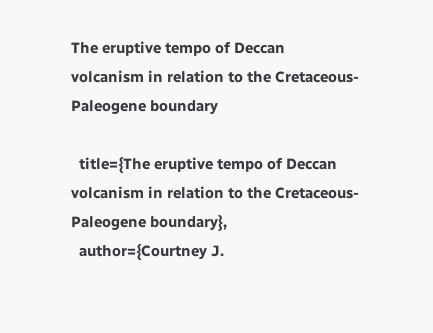The eruptive tempo of Deccan volcanism in relation to the Cretaceous-Paleogene boundary

  title={The eruptive tempo of Deccan volcanism in relation to the Cretaceous-Paleogene boundary},
  author={Courtney J.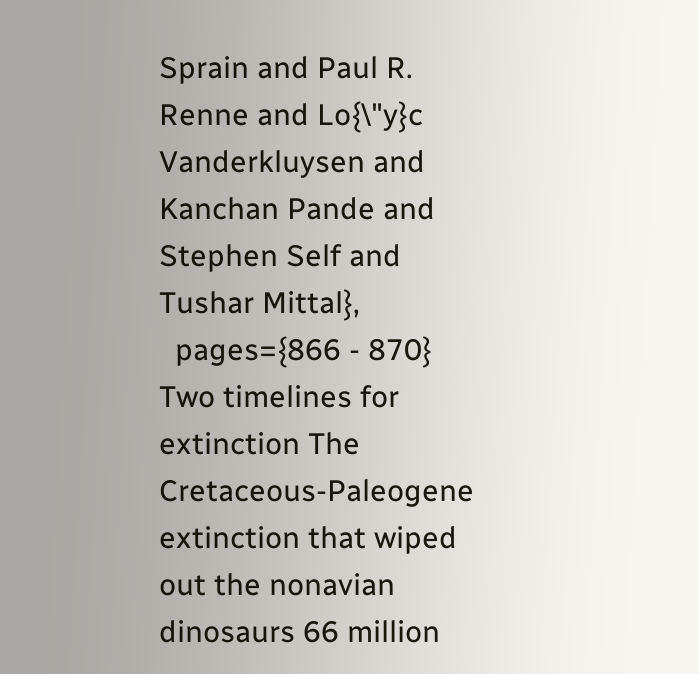Sprain and Paul R. Renne and Lo{\"y}c Vanderkluysen and Kanchan Pande and Stephen Self and Tushar Mittal},
  pages={866 - 870}
Two timelines for extinction The Cretaceous-Paleogene extinction that wiped out the nonavian dinosaurs 66 million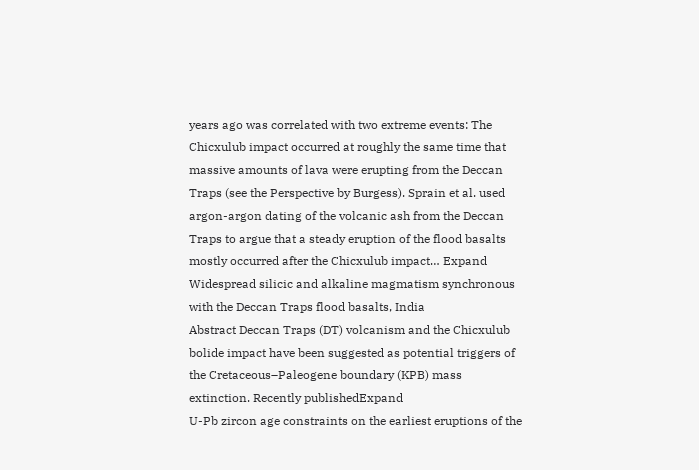years ago was correlated with two extreme events: The Chicxulub impact occurred at roughly the same time that massive amounts of lava were erupting from the Deccan Traps (see the Perspective by Burgess). Sprain et al. used argon-argon dating of the volcanic ash from the Deccan Traps to argue that a steady eruption of the flood basalts mostly occurred after the Chicxulub impact… Expand
Widespread silicic and alkaline magmatism synchronous with the Deccan Traps flood basalts, India
Abstract Deccan Traps (DT) volcanism and the Chicxulub bolide impact have been suggested as potential triggers of the Cretaceous–Paleogene boundary (KPB) mass extinction. Recently publishedExpand
U-Pb zircon age constraints on the earliest eruptions of the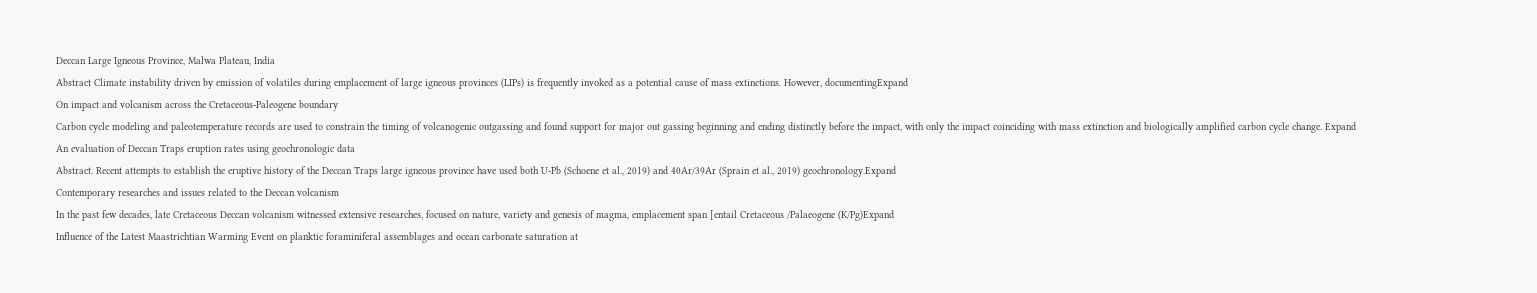Deccan Large Igneous Province, Malwa Plateau, India
Abstract Climate instability driven by emission of volatiles during emplacement of large igneous provinces (LIPs) is frequently invoked as a potential cause of mass extinctions. However, documentingExpand
On impact and volcanism across the Cretaceous-Paleogene boundary
Carbon cycle modeling and paleotemperature records are used to constrain the timing of volcanogenic outgassing and found support for major out gassing beginning and ending distinctly before the impact, with only the impact coinciding with mass extinction and biologically amplified carbon cycle change. Expand
An evaluation of Deccan Traps eruption rates using geochronologic data
Abstract. Recent attempts to establish the eruptive history of the Deccan Traps large igneous province have used both U-Pb (Schoene et al., 2019) and 40Ar/39Ar (Sprain et al., 2019) geochronology.Expand
Contemporary researches and issues related to the Deccan volcanism
In the past few decades, late Cretaceous Deccan volcanism witnessed extensive researches, focused on nature, variety and genesis of magma, emplacement span [entail Cretaceous /Palaeogene (K/Pg)Expand
Influence of the Latest Maastrichtian Warming Event on planktic foraminiferal assemblages and ocean carbonate saturation at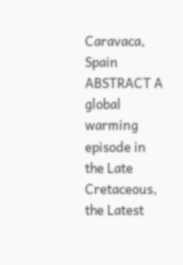Caravaca, Spain
ABSTRACT A global warming episode in the Late Cretaceous, the Latest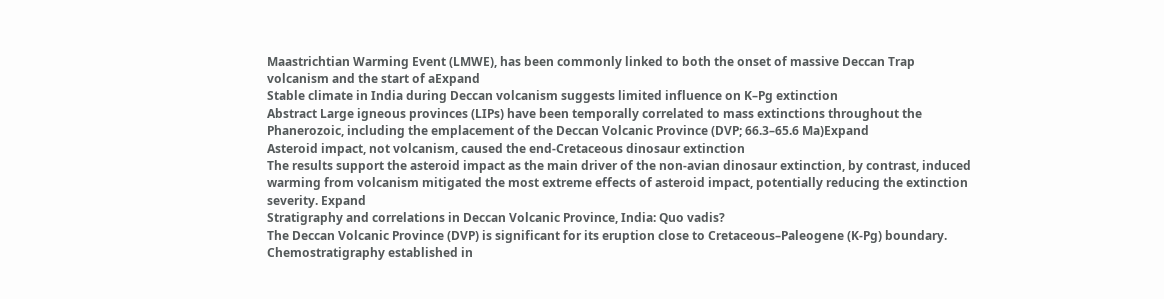Maastrichtian Warming Event (LMWE), has been commonly linked to both the onset of massive Deccan Trap volcanism and the start of aExpand
Stable climate in India during Deccan volcanism suggests limited influence on K–Pg extinction
Abstract Large igneous provinces (LIPs) have been temporally correlated to mass extinctions throughout the Phanerozoic, including the emplacement of the Deccan Volcanic Province (DVP; 66.3–65.6 Ma)Expand
Asteroid impact, not volcanism, caused the end-Cretaceous dinosaur extinction
The results support the asteroid impact as the main driver of the non-avian dinosaur extinction, by contrast, induced warming from volcanism mitigated the most extreme effects of asteroid impact, potentially reducing the extinction severity. Expand
Stratigraphy and correlations in Deccan Volcanic Province, India: Quo vadis?
The Deccan Volcanic Province (DVP) is significant for its eruption close to Cretaceous–Paleogene (K-Pg) boundary. Chemostratigraphy established in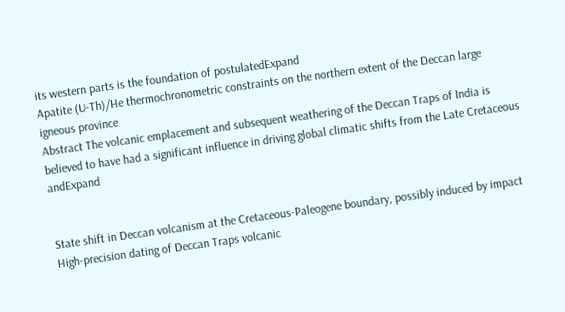its western parts is the foundation of postulatedExpand
Apatite (U-Th)/He thermochronometric constraints on the northern extent of the Deccan large igneous province
Abstract The volcanic emplacement and subsequent weathering of the Deccan Traps of India is believed to have had a significant influence in driving global climatic shifts from the Late Cretaceous andExpand


State shift in Deccan volcanism at the Cretaceous-Paleogene boundary, possibly induced by impact
High-precision dating of Deccan Traps volcanic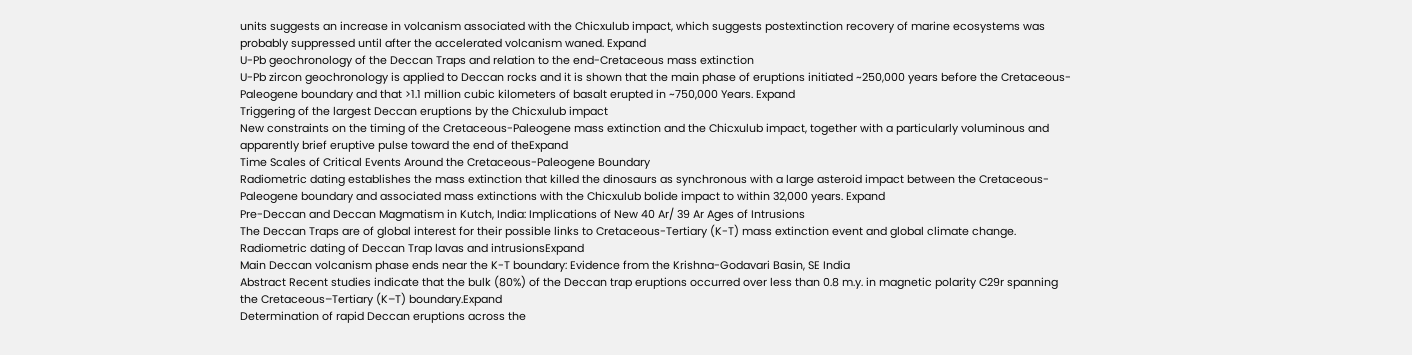units suggests an increase in volcanism associated with the Chicxulub impact, which suggests postextinction recovery of marine ecosystems was probably suppressed until after the accelerated volcanism waned. Expand
U-Pb geochronology of the Deccan Traps and relation to the end-Cretaceous mass extinction
U-Pb zircon geochronology is applied to Deccan rocks and it is shown that the main phase of eruptions initiated ~250,000 years before the Cretaceous-Paleogene boundary and that >1.1 million cubic kilometers of basalt erupted in ~750,000 Years. Expand
Triggering of the largest Deccan eruptions by the Chicxulub impact
New constraints on the timing of the Cretaceous-Paleogene mass extinction and the Chicxulub impact, together with a particularly voluminous and apparently brief eruptive pulse toward the end of theExpand
Time Scales of Critical Events Around the Cretaceous-Paleogene Boundary
Radiometric dating establishes the mass extinction that killed the dinosaurs as synchronous with a large asteroid impact between the Cretaceous-Paleogene boundary and associated mass extinctions with the Chicxulub bolide impact to within 32,000 years. Expand
Pre-Deccan and Deccan Magmatism in Kutch, India: Implications of New 40 Ar/ 39 Ar Ages of Intrusions
The Deccan Traps are of global interest for their possible links to Cretaceous-Tertiary (K-T) mass extinction event and global climate change. Radiometric dating of Deccan Trap lavas and intrusionsExpand
Main Deccan volcanism phase ends near the K-T boundary: Evidence from the Krishna-Godavari Basin, SE India
Abstract Recent studies indicate that the bulk (80%) of the Deccan trap eruptions occurred over less than 0.8 m.y. in magnetic polarity C29r spanning the Cretaceous–Tertiary (K–T) boundary.Expand
Determination of rapid Deccan eruptions across the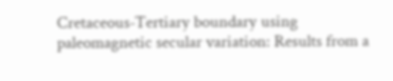Cretaceous‐Tertiary boundary using paleomagnetic secular variation: Results from a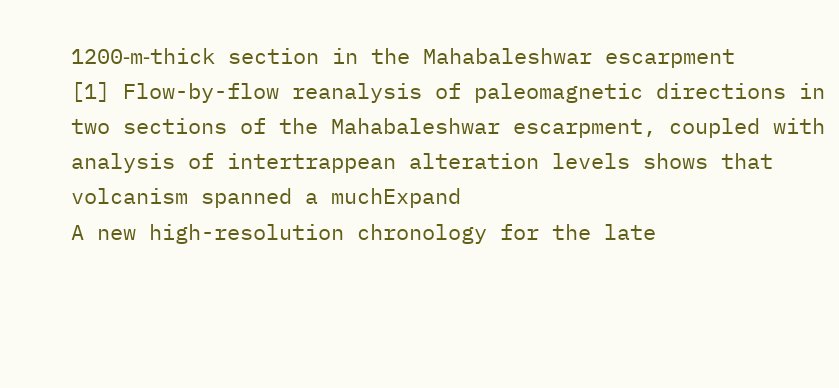1200‐m‐thick section in the Mahabaleshwar escarpment
[1] Flow-by-flow reanalysis of paleomagnetic directions in two sections of the Mahabaleshwar escarpment, coupled with analysis of intertrappean alteration levels shows that volcanism spanned a muchExpand
A new high-resolution chronology for the late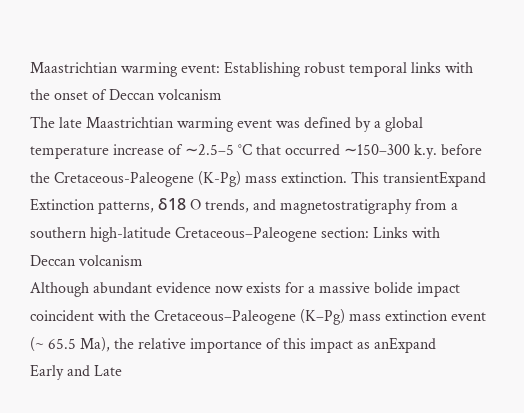Maastrichtian warming event: Establishing robust temporal links with the onset of Deccan volcanism
The late Maastrichtian warming event was defined by a global temperature increase of ∼2.5–5 °C that occurred ∼150–300 k.y. before the Cretaceous-Paleogene (K-Pg) mass extinction. This transientExpand
Extinction patterns, δ18 O trends, and magnetostratigraphy from a southern high-latitude Cretaceous–Paleogene section: Links with Deccan volcanism
Although abundant evidence now exists for a massive bolide impact coincident with the Cretaceous–Paleogene (K–Pg) mass extinction event (~ 65.5 Ma), the relative importance of this impact as anExpand
Early and Late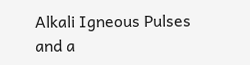Alkali Igneous Pulses and a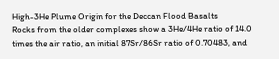High-3He Plume Origin for the Deccan Flood Basalts
Rocks from the older complexes show a 3He/4He ratio of 14.0 times the air ratio, an initial 87Sr/86Sr ratio of 0.70483, and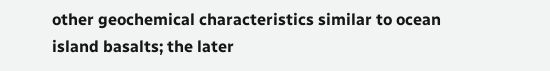other geochemical characteristics similar to ocean island basalts; the later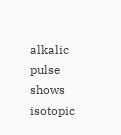alkalic pulse shows isotopic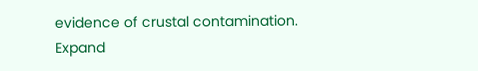evidence of crustal contamination. Expand